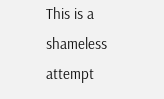This is a shameless attempt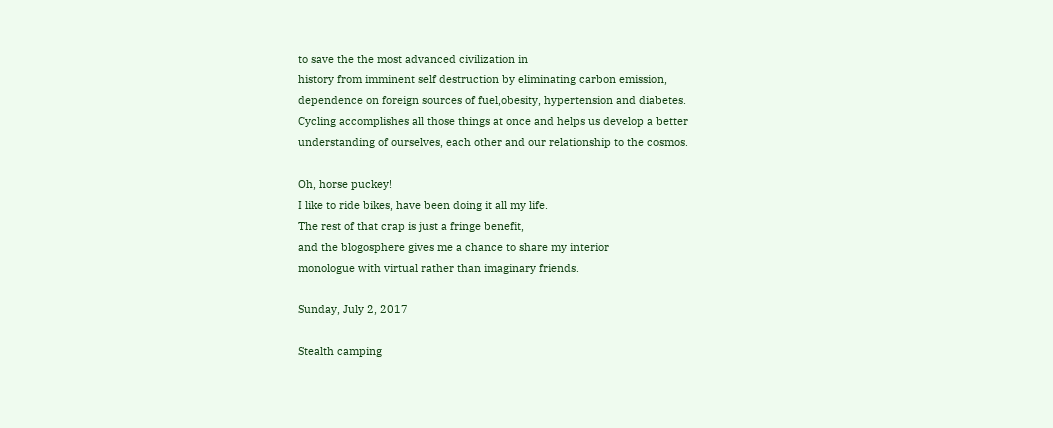to save the the most advanced civilization in
history from imminent self destruction by eliminating carbon emission,
dependence on foreign sources of fuel,obesity, hypertension and diabetes.
Cycling accomplishes all those things at once and helps us develop a better
understanding of ourselves, each other and our relationship to the cosmos.

Oh, horse puckey!
I like to ride bikes, have been doing it all my life.
The rest of that crap is just a fringe benefit,
and the blogosphere gives me a chance to share my interior
monologue with virtual rather than imaginary friends.

Sunday, July 2, 2017

Stealth camping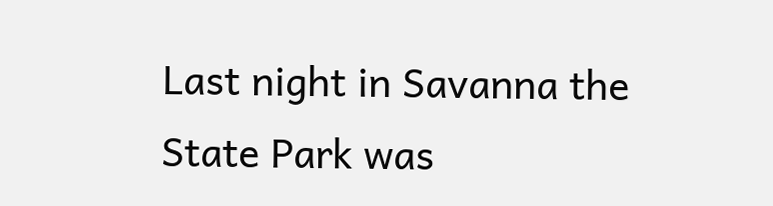Last night in Savanna the State Park was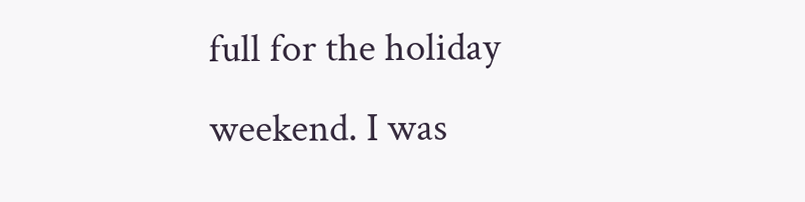full for the holiday weekend. I was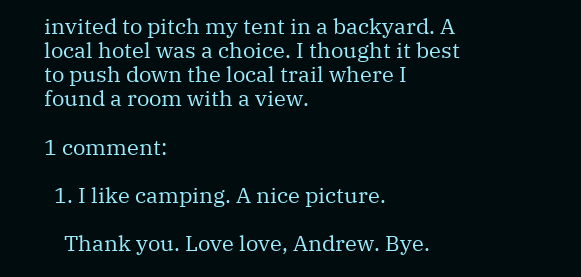invited to pitch my tent in a backyard. A local hotel was a choice. I thought it best to push down the local trail where I found a room with a view.

1 comment:

  1. I like camping. A nice picture.

    Thank you. Love love, Andrew. Bye.